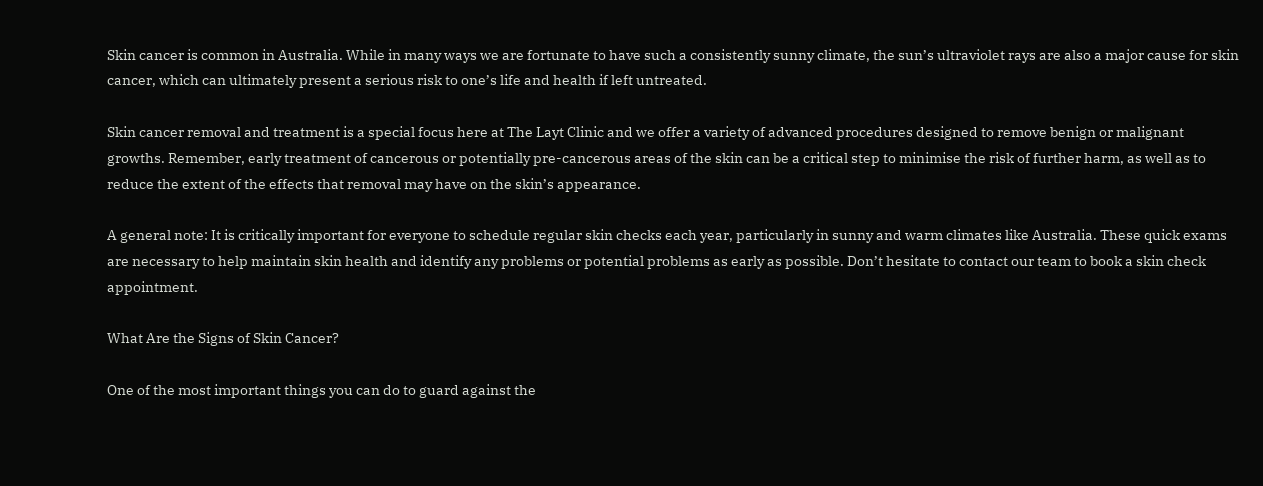Skin cancer is common in Australia. While in many ways we are fortunate to have such a consistently sunny climate, the sun’s ultraviolet rays are also a major cause for skin cancer, which can ultimately present a serious risk to one’s life and health if left untreated.

Skin cancer removal and treatment is a special focus here at The Layt Clinic and we offer a variety of advanced procedures designed to remove benign or malignant growths. Remember, early treatment of cancerous or potentially pre-cancerous areas of the skin can be a critical step to minimise the risk of further harm, as well as to reduce the extent of the effects that removal may have on the skin’s appearance.

A general note: It is critically important for everyone to schedule regular skin checks each year, particularly in sunny and warm climates like Australia. These quick exams are necessary to help maintain skin health and identify any problems or potential problems as early as possible. Don’t hesitate to contact our team to book a skin check appointment.

What Are the Signs of Skin Cancer?

One of the most important things you can do to guard against the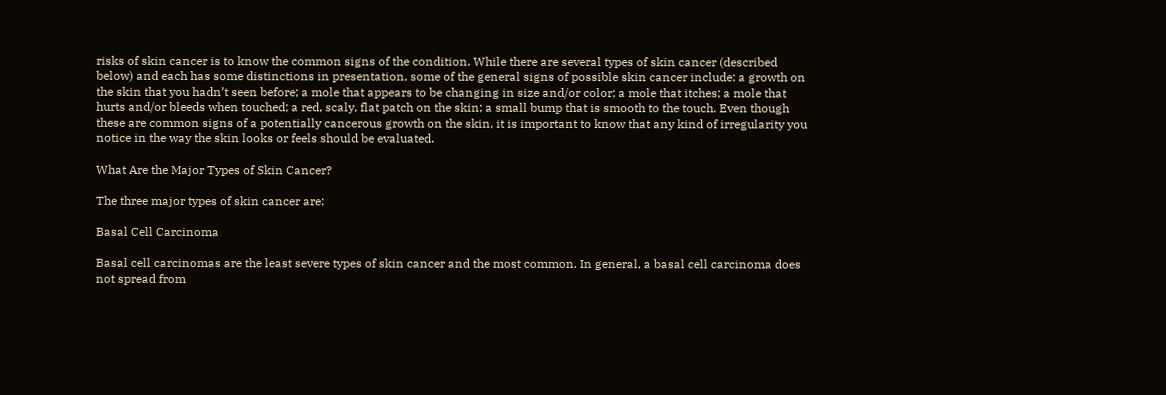risks of skin cancer is to know the common signs of the condition. While there are several types of skin cancer (described below) and each has some distinctions in presentation, some of the general signs of possible skin cancer include: a growth on the skin that you hadn’t seen before; a mole that appears to be changing in size and/or color; a mole that itches; a mole that hurts and/or bleeds when touched; a red, scaly, flat patch on the skin; a small bump that is smooth to the touch. Even though these are common signs of a potentially cancerous growth on the skin, it is important to know that any kind of irregularity you notice in the way the skin looks or feels should be evaluated.

What Are the Major Types of Skin Cancer?

The three major types of skin cancer are:

Basal Cell Carcinoma

Basal cell carcinomas are the least severe types of skin cancer and the most common. In general, a basal cell carcinoma does not spread from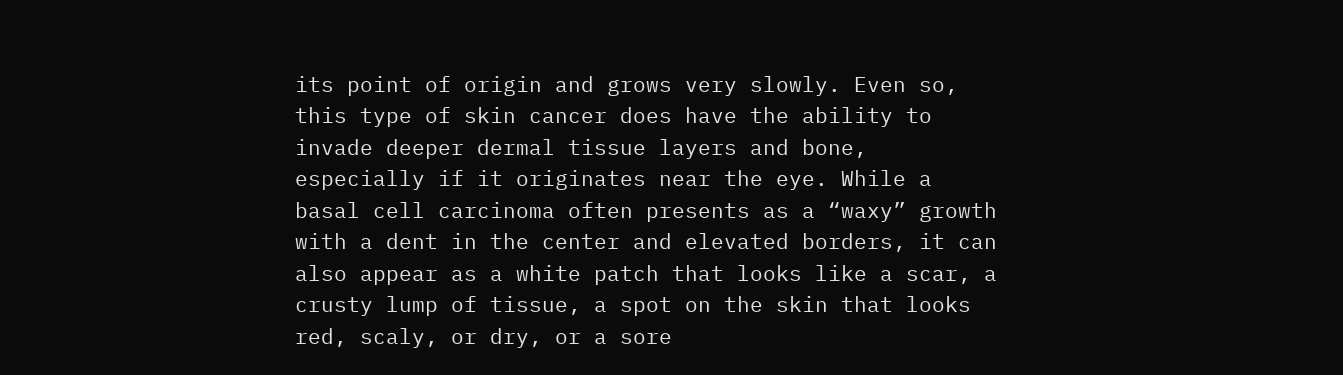its point of origin and grows very slowly. Even so, this type of skin cancer does have the ability to invade deeper dermal tissue layers and bone, especially if it originates near the eye. While a basal cell carcinoma often presents as a “waxy” growth with a dent in the center and elevated borders, it can also appear as a white patch that looks like a scar, a crusty lump of tissue, a spot on the skin that looks red, scaly, or dry, or a sore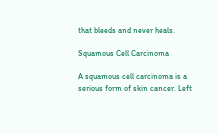that bleeds and never heals.

Squamous Cell Carcinoma

A squamous cell carcinoma is a serious form of skin cancer. Left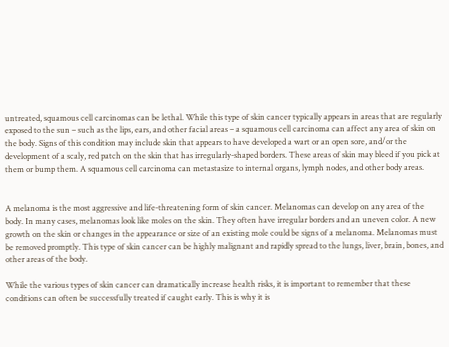untreated, squamous cell carcinomas can be lethal. While this type of skin cancer typically appears in areas that are regularly exposed to the sun – such as the lips, ears, and other facial areas – a squamous cell carcinoma can affect any area of skin on the body. Signs of this condition may include skin that appears to have developed a wart or an open sore, and/or the development of a scaly, red patch on the skin that has irregularly-shaped borders. These areas of skin may bleed if you pick at them or bump them. A squamous cell carcinoma can metastasize to internal organs, lymph nodes, and other body areas.


A melanoma is the most aggressive and life-threatening form of skin cancer. Melanomas can develop on any area of the body. In many cases, melanomas look like moles on the skin. They often have irregular borders and an uneven color. A new growth on the skin or changes in the appearance or size of an existing mole could be signs of a melanoma. Melanomas must be removed promptly. This type of skin cancer can be highly malignant and rapidly spread to the lungs, liver, brain, bones, and other areas of the body.

While the various types of skin cancer can dramatically increase health risks, it is important to remember that these conditions can often be successfully treated if caught early. This is why it is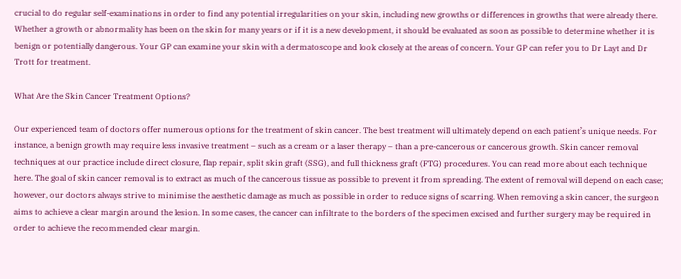crucial to do regular self-examinations in order to find any potential irregularities on your skin, including new growths or differences in growths that were already there. Whether a growth or abnormality has been on the skin for many years or if it is a new development, it should be evaluated as soon as possible to determine whether it is benign or potentially dangerous. Your GP can examine your skin with a dermatoscope and look closely at the areas of concern. Your GP can refer you to Dr Layt and Dr Trott for treatment.

What Are the Skin Cancer Treatment Options?

Our experienced team of doctors offer numerous options for the treatment of skin cancer. The best treatment will ultimately depend on each patient’s unique needs. For instance, a benign growth may require less invasive treatment – such as a cream or a laser therapy – than a pre-cancerous or cancerous growth. Skin cancer removal techniques at our practice include direct closure, flap repair, split skin graft (SSG), and full thickness graft (FTG) procedures. You can read more about each technique here. The goal of skin cancer removal is to extract as much of the cancerous tissue as possible to prevent it from spreading. The extent of removal will depend on each case; however, our doctors always strive to minimise the aesthetic damage as much as possible in order to reduce signs of scarring. When removing a skin cancer, the surgeon aims to achieve a clear margin around the lesion. In some cases, the cancer can infiltrate to the borders of the specimen excised and further surgery may be required in order to achieve the recommended clear margin.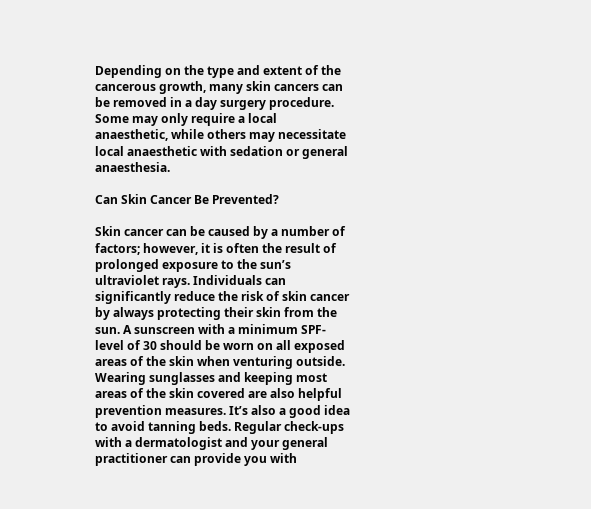Depending on the type and extent of the cancerous growth, many skin cancers can be removed in a day surgery procedure. Some may only require a local anaesthetic, while others may necessitate local anaesthetic with sedation or general anaesthesia.

Can Skin Cancer Be Prevented?

Skin cancer can be caused by a number of factors; however, it is often the result of prolonged exposure to the sun’s ultraviolet rays. Individuals can significantly reduce the risk of skin cancer by always protecting their skin from the sun. A sunscreen with a minimum SPF-level of 30 should be worn on all exposed areas of the skin when venturing outside. Wearing sunglasses and keeping most areas of the skin covered are also helpful prevention measures. It’s also a good idea to avoid tanning beds. Regular check-ups with a dermatologist and your general practitioner can provide you with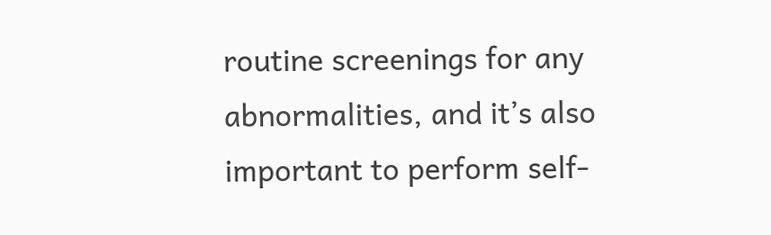routine screenings for any abnormalities, and it’s also important to perform self-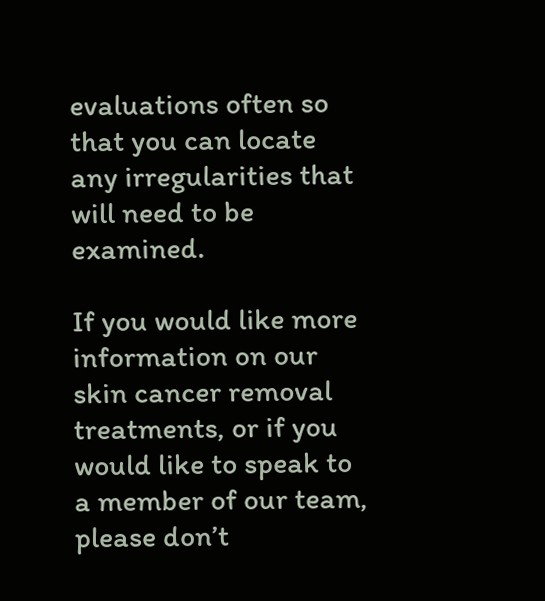evaluations often so that you can locate any irregularities that will need to be examined.

If you would like more information on our skin cancer removal treatments, or if you would like to speak to a member of our team, please don’t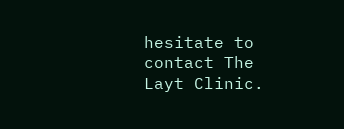hesitate to contact The Layt Clinic.